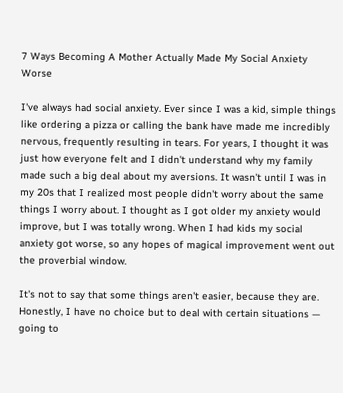7 Ways Becoming A Mother Actually Made My Social Anxiety Worse

I've always had social anxiety. Ever since I was a kid, simple things like ordering a pizza or calling the bank have made me incredibly nervous, frequently resulting in tears. For years, I thought it was just how everyone felt and I didn't understand why my family made such a big deal about my aversions. It wasn't until I was in my 20s that I realized most people didn't worry about the same things I worry about. I thought as I got older my anxiety would improve, but I was totally wrong. When I had kids my social anxiety got worse, so any hopes of magical improvement went out the proverbial window.

It's not to say that some things aren't easier, because they are. Honestly, I have no choice but to deal with certain situations — going to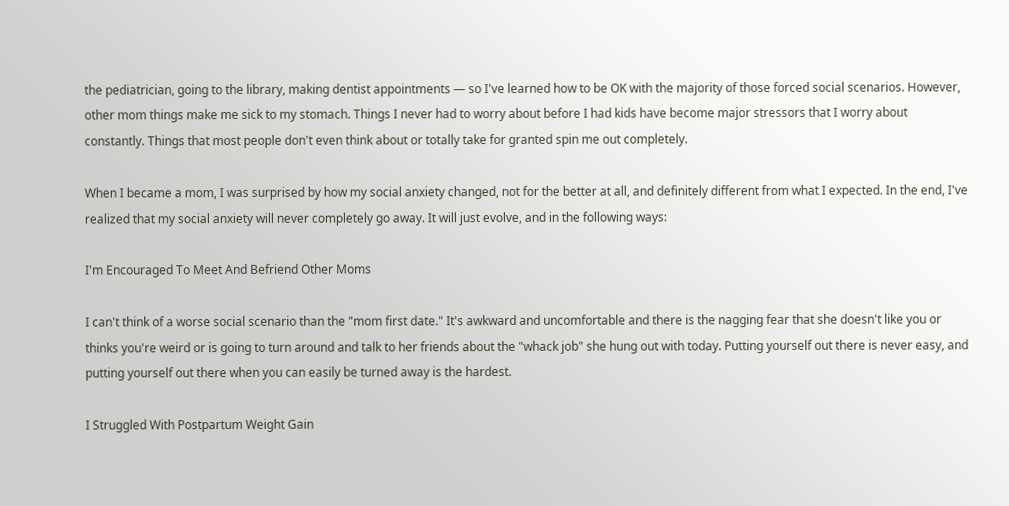the pediatrician, going to the library, making dentist appointments — so I've learned how to be OK with the majority of those forced social scenarios. However, other mom things make me sick to my stomach. Things I never had to worry about before I had kids have become major stressors that I worry about constantly. Things that most people don't even think about or totally take for granted spin me out completely.

When I became a mom, I was surprised by how my social anxiety changed, not for the better at all, and definitely different from what I expected. In the end, I've realized that my social anxiety will never completely go away. It will just evolve, and in the following ways:

I'm Encouraged To Meet And Befriend Other Moms

I can't think of a worse social scenario than the "mom first date." It's awkward and uncomfortable and there is the nagging fear that she doesn't like you or thinks you're weird or is going to turn around and talk to her friends about the "whack job" she hung out with today. Putting yourself out there is never easy, and putting yourself out there when you can easily be turned away is the hardest.

I Struggled With Postpartum Weight Gain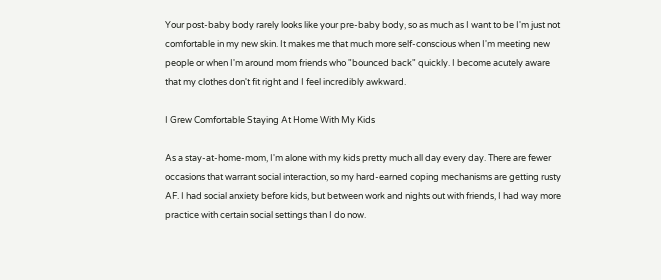Your post-baby body rarely looks like your pre-baby body, so as much as I want to be I'm just not comfortable in my new skin. It makes me that much more self-conscious when I'm meeting new people or when I'm around mom friends who "bounced back" quickly. I become acutely aware that my clothes don't fit right and I feel incredibly awkward.

I Grew Comfortable Staying At Home With My Kids

As a stay-at-home-mom, I'm alone with my kids pretty much all day every day. There are fewer occasions that warrant social interaction, so my hard-earned coping mechanisms are getting rusty AF. I had social anxiety before kids, but between work and nights out with friends, I had way more practice with certain social settings than I do now.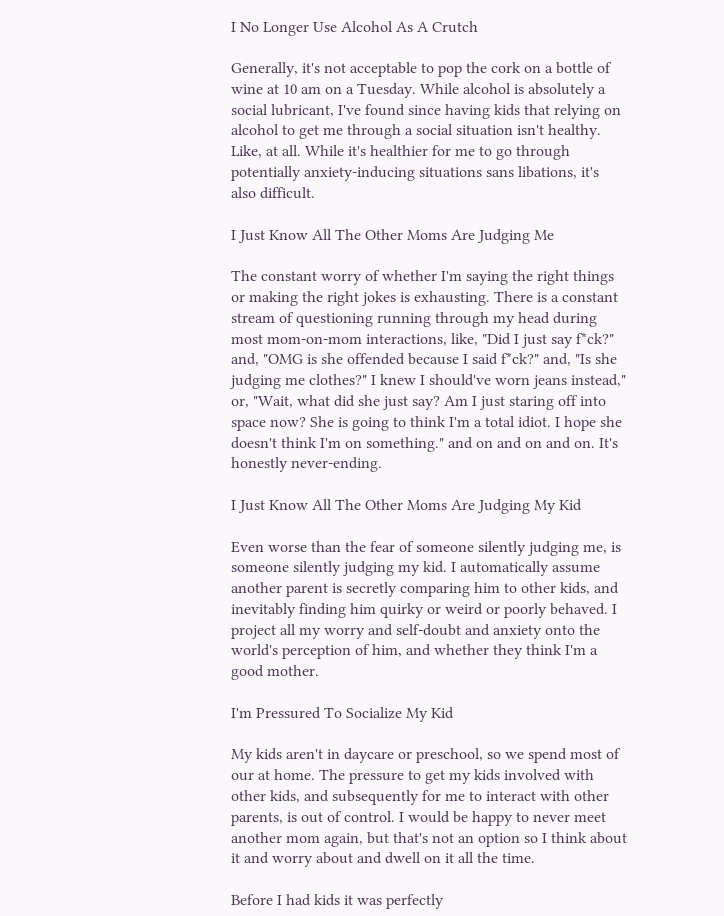I No Longer Use Alcohol As A Crutch

Generally, it's not acceptable to pop the cork on a bottle of wine at 10 am on a Tuesday. While alcohol is absolutely a social lubricant, I've found since having kids that relying on alcohol to get me through a social situation isn't healthy. Like, at all. While it's healthier for me to go through potentially anxiety-inducing situations sans libations, it's also difficult.

I Just Know All The Other Moms Are Judging Me

The constant worry of whether I'm saying the right things or making the right jokes is exhausting. There is a constant stream of questioning running through my head during most mom-on-mom interactions, like, "Did I just say f*ck?" and, "OMG is she offended because I said f*ck?" and, "Is she judging me clothes?" I knew I should've worn jeans instead," or, "Wait, what did she just say? Am I just staring off into space now? She is going to think I'm a total idiot. I hope she doesn't think I'm on something." and on and on and on. It's honestly never-ending.

I Just Know All The Other Moms Are Judging My Kid

Even worse than the fear of someone silently judging me, is someone silently judging my kid. I automatically assume another parent is secretly comparing him to other kids, and inevitably finding him quirky or weird or poorly behaved. I project all my worry and self-doubt and anxiety onto the world's perception of him, and whether they think I'm a good mother.

I'm Pressured To Socialize My Kid

My kids aren't in daycare or preschool, so we spend most of our at home. The pressure to get my kids involved with other kids, and subsequently for me to interact with other parents, is out of control. I would be happy to never meet another mom again, but that's not an option so I think about it and worry about and dwell on it all the time.

Before I had kids it was perfectly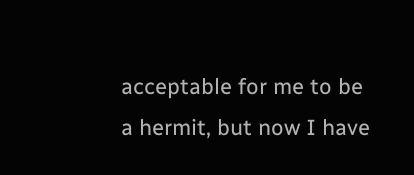acceptable for me to be a hermit, but now I have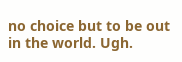no choice but to be out in the world. Ugh.